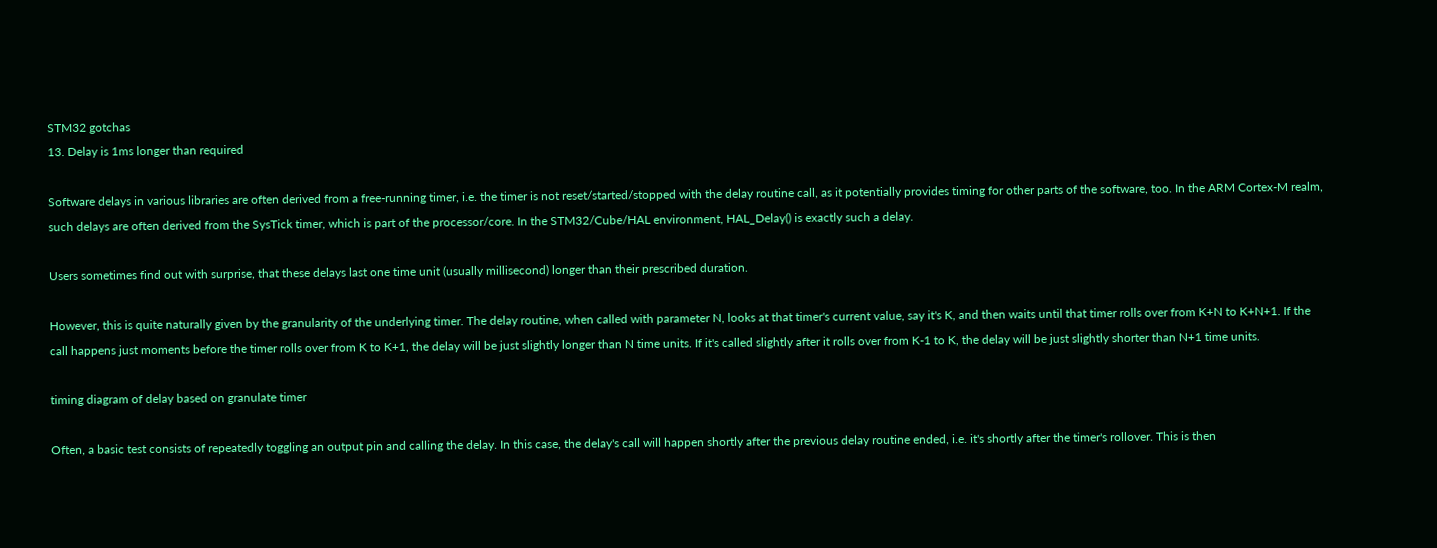STM32 gotchas
13. Delay is 1ms longer than required

Software delays in various libraries are often derived from a free-running timer, i.e. the timer is not reset/started/stopped with the delay routine call, as it potentially provides timing for other parts of the software, too. In the ARM Cortex-M realm, such delays are often derived from the SysTick timer, which is part of the processor/core. In the STM32/Cube/HAL environment, HAL_Delay() is exactly such a delay.

Users sometimes find out with surprise, that these delays last one time unit (usually millisecond) longer than their prescribed duration.

However, this is quite naturally given by the granularity of the underlying timer. The delay routine, when called with parameter N, looks at that timer's current value, say it's K, and then waits until that timer rolls over from K+N to K+N+1. If the call happens just moments before the timer rolls over from K to K+1, the delay will be just slightly longer than N time units. If it's called slightly after it rolls over from K-1 to K, the delay will be just slightly shorter than N+1 time units.

timing diagram of delay based on granulate timer

Often, a basic test consists of repeatedly toggling an output pin and calling the delay. In this case, the delay's call will happen shortly after the previous delay routine ended, i.e. it's shortly after the timer's rollover. This is then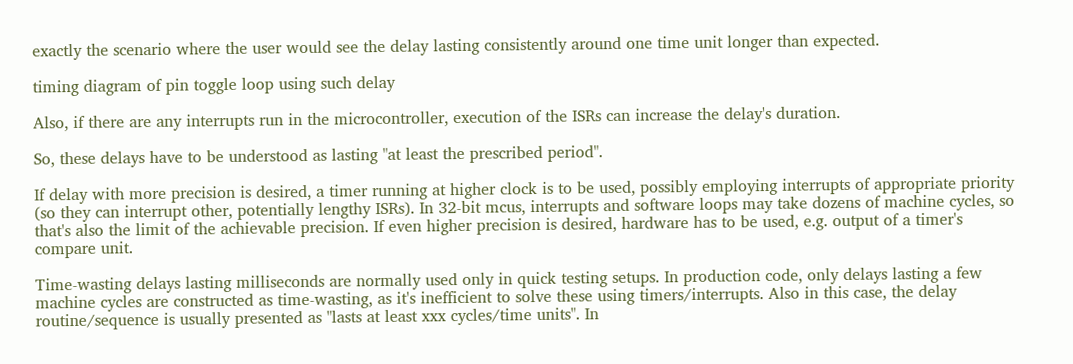exactly the scenario where the user would see the delay lasting consistently around one time unit longer than expected.

timing diagram of pin toggle loop using such delay

Also, if there are any interrupts run in the microcontroller, execution of the ISRs can increase the delay's duration.

So, these delays have to be understood as lasting "at least the prescribed period".

If delay with more precision is desired, a timer running at higher clock is to be used, possibly employing interrupts of appropriate priority (so they can interrupt other, potentially lengthy ISRs). In 32-bit mcus, interrupts and software loops may take dozens of machine cycles, so that's also the limit of the achievable precision. If even higher precision is desired, hardware has to be used, e.g. output of a timer's compare unit.

Time-wasting delays lasting milliseconds are normally used only in quick testing setups. In production code, only delays lasting a few machine cycles are constructed as time-wasting, as it's inefficient to solve these using timers/interrupts. Also in this case, the delay routine/sequence is usually presented as "lasts at least xxx cycles/time units". In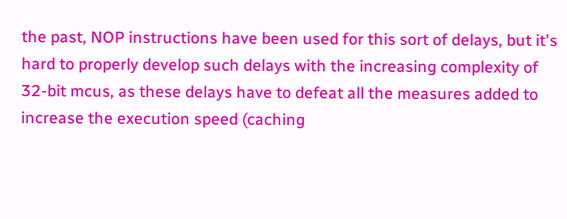the past, NOP instructions have been used for this sort of delays, but it's hard to properly develop such delays with the increasing complexity of 32-bit mcus, as these delays have to defeat all the measures added to increase the execution speed (caching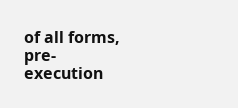of all forms, pre-execution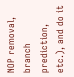NOP removal, branch prediction, etc.), and do it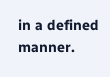in a defined manner.